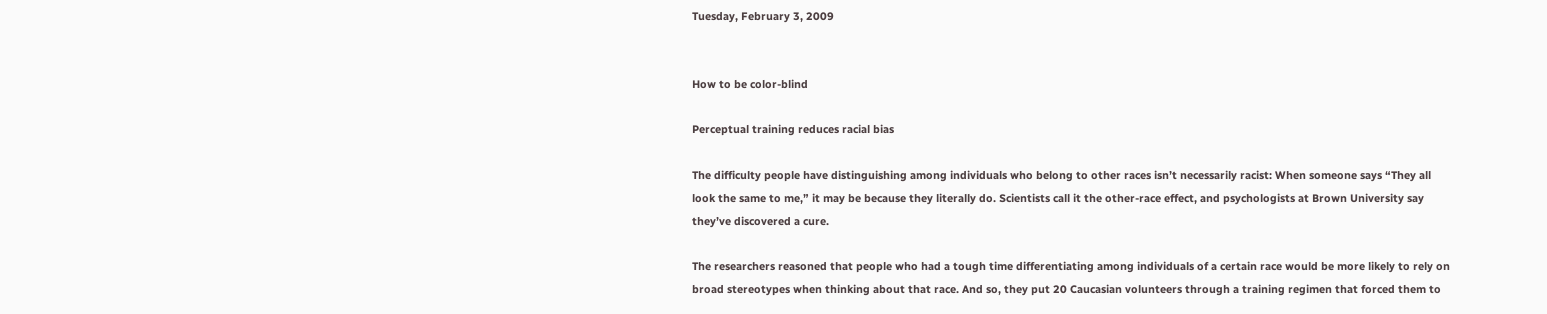Tuesday, February 3, 2009


How to be color-blind

Perceptual training reduces racial bias

The difficulty people have distinguishing among individuals who belong to other races isn’t necessarily racist: When someone says “They all look the same to me,” it may be because they literally do. Scientists call it the other-race effect, and psychologists at Brown University say they’ve discovered a cure.

The researchers reasoned that people who had a tough time differentiating among individuals of a certain race would be more likely to rely on broad stereotypes when thinking about that race. And so, they put 20 Caucasian volunteers through a training regimen that forced them to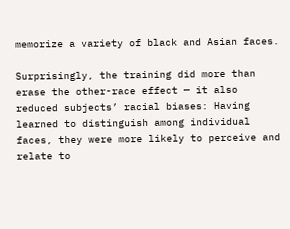memorize a variety of black and Asian faces.

Surprisingly, the training did more than erase the other-race effect — it also reduced subjects’ racial biases: Having learned to distinguish among individual faces, they were more likely to perceive and relate to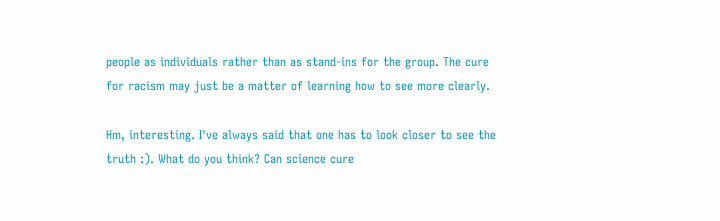people as individuals rather than as stand-ins for the group. The cure for racism may just be a matter of learning how to see more clearly.

Hm, interesting. I've always said that one has to look closer to see the truth :). What do you think? Can science cure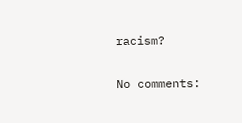racism?


No comments: